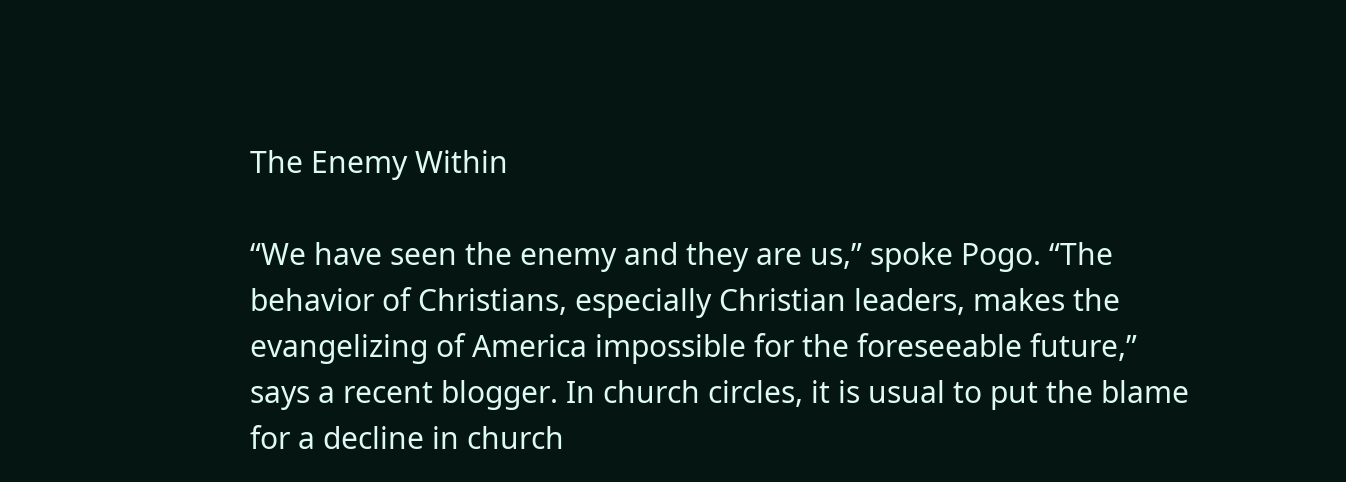The Enemy Within

“We have seen the enemy and they are us,” spoke Pogo. “The behavior of Christians, especially Christian leaders, makes the evangelizing of America impossible for the foreseeable future,” says a recent blogger. In church circles, it is usual to put the blame for a decline in church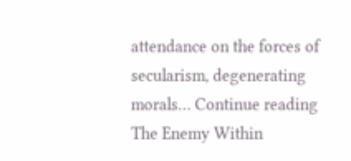attendance on the forces of secularism, degenerating morals… Continue reading The Enemy Within